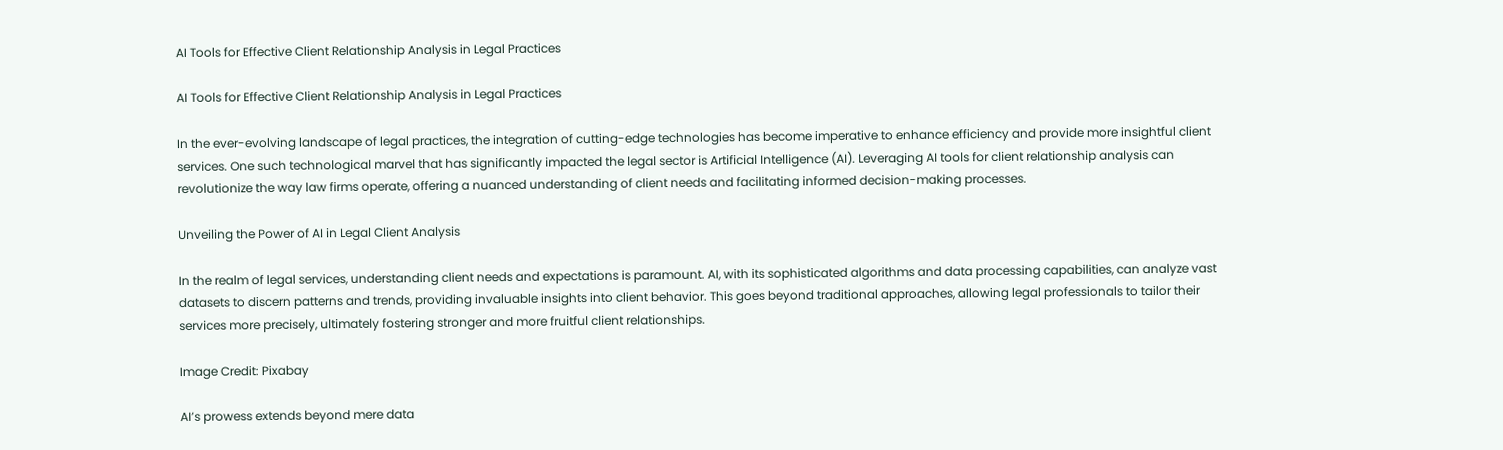AI Tools for Effective Client Relationship Analysis in Legal Practices

AI Tools for Effective Client Relationship Analysis in Legal Practices

In the ever-evolving landscape of legal practices, the integration of cutting-edge technologies has become imperative to enhance efficiency and provide more insightful client services. One such technological marvel that has significantly impacted the legal sector is Artificial Intelligence (AI). Leveraging AI tools for client relationship analysis can revolutionize the way law firms operate, offering a nuanced understanding of client needs and facilitating informed decision-making processes.

Unveiling the Power of AI in Legal Client Analysis

In the realm of legal services, understanding client needs and expectations is paramount. AI, with its sophisticated algorithms and data processing capabilities, can analyze vast datasets to discern patterns and trends, providing invaluable insights into client behavior. This goes beyond traditional approaches, allowing legal professionals to tailor their services more precisely, ultimately fostering stronger and more fruitful client relationships.

Image Credit: Pixabay

AI’s prowess extends beyond mere data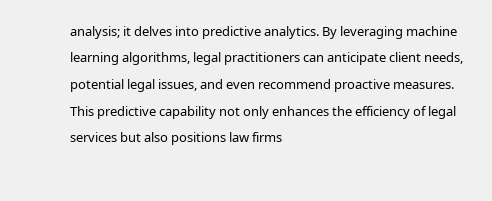analysis; it delves into predictive analytics. By leveraging machine learning algorithms, legal practitioners can anticipate client needs, potential legal issues, and even recommend proactive measures. This predictive capability not only enhances the efficiency of legal services but also positions law firms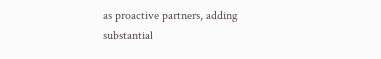as proactive partners, adding substantial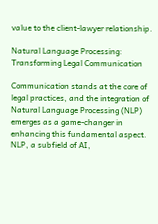value to the client-lawyer relationship.

Natural Language Processing: Transforming Legal Communication

Communication stands at the core of legal practices, and the integration of Natural Language Processing (NLP) emerges as a game-changer in enhancing this fundamental aspect. NLP, a subfield of AI,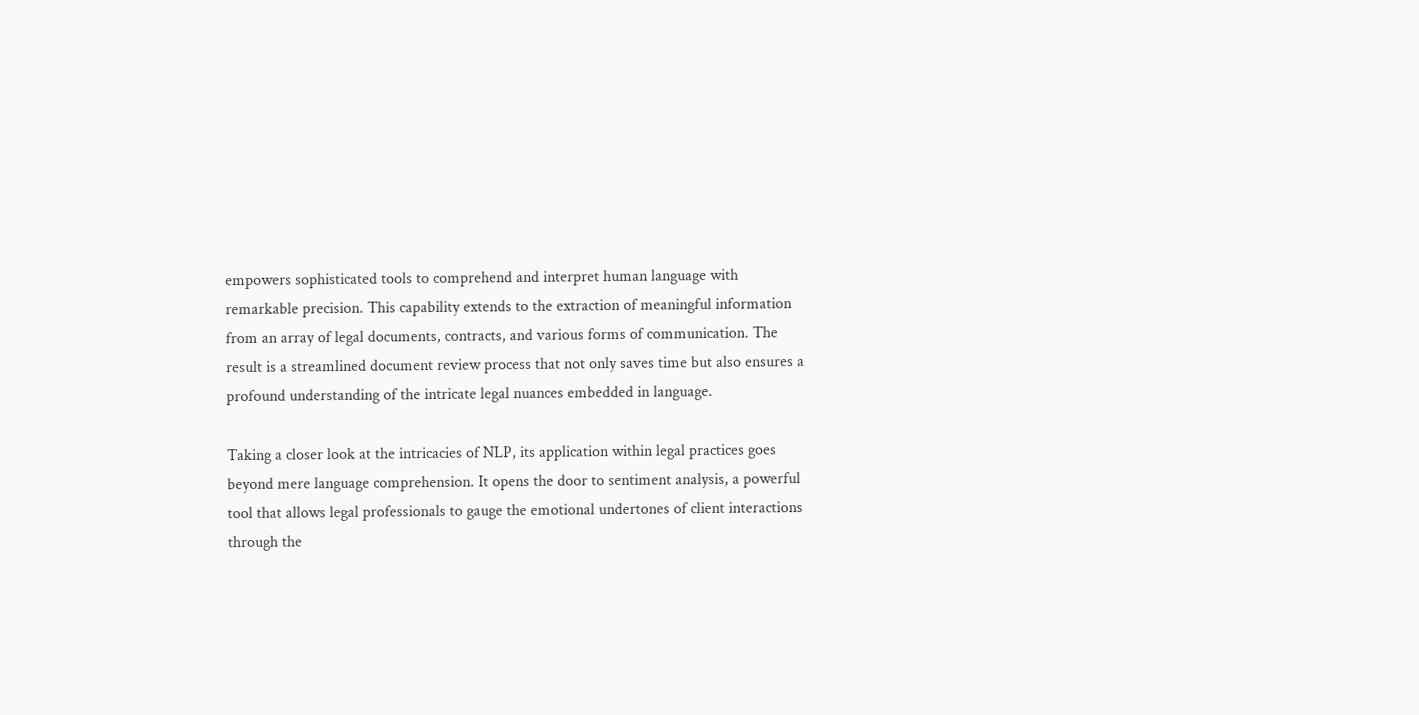empowers sophisticated tools to comprehend and interpret human language with remarkable precision. This capability extends to the extraction of meaningful information from an array of legal documents, contracts, and various forms of communication. The result is a streamlined document review process that not only saves time but also ensures a profound understanding of the intricate legal nuances embedded in language.

Taking a closer look at the intricacies of NLP, its application within legal practices goes beyond mere language comprehension. It opens the door to sentiment analysis, a powerful tool that allows legal professionals to gauge the emotional undertones of client interactions through the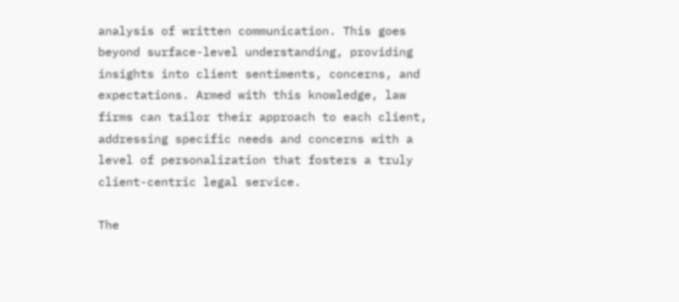analysis of written communication. This goes beyond surface-level understanding, providing insights into client sentiments, concerns, and expectations. Armed with this knowledge, law firms can tailor their approach to each client, addressing specific needs and concerns with a level of personalization that fosters a truly client-centric legal service.

The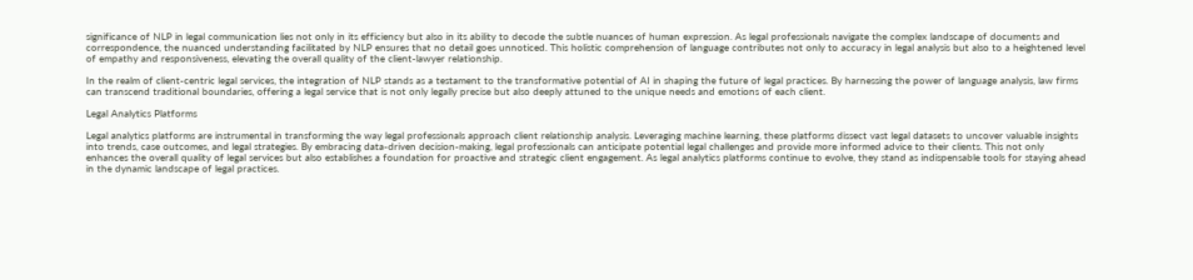significance of NLP in legal communication lies not only in its efficiency but also in its ability to decode the subtle nuances of human expression. As legal professionals navigate the complex landscape of documents and correspondence, the nuanced understanding facilitated by NLP ensures that no detail goes unnoticed. This holistic comprehension of language contributes not only to accuracy in legal analysis but also to a heightened level of empathy and responsiveness, elevating the overall quality of the client-lawyer relationship.

In the realm of client-centric legal services, the integration of NLP stands as a testament to the transformative potential of AI in shaping the future of legal practices. By harnessing the power of language analysis, law firms can transcend traditional boundaries, offering a legal service that is not only legally precise but also deeply attuned to the unique needs and emotions of each client.

Legal Analytics Platforms

Legal analytics platforms are instrumental in transforming the way legal professionals approach client relationship analysis. Leveraging machine learning, these platforms dissect vast legal datasets to uncover valuable insights into trends, case outcomes, and legal strategies. By embracing data-driven decision-making, legal professionals can anticipate potential legal challenges and provide more informed advice to their clients. This not only enhances the overall quality of legal services but also establishes a foundation for proactive and strategic client engagement. As legal analytics platforms continue to evolve, they stand as indispensable tools for staying ahead in the dynamic landscape of legal practices.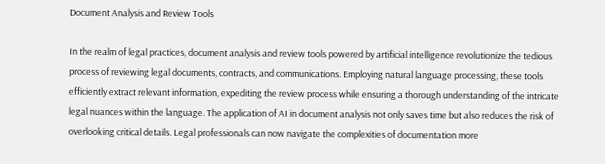Document Analysis and Review Tools

In the realm of legal practices, document analysis and review tools powered by artificial intelligence revolutionize the tedious process of reviewing legal documents, contracts, and communications. Employing natural language processing, these tools efficiently extract relevant information, expediting the review process while ensuring a thorough understanding of the intricate legal nuances within the language. The application of AI in document analysis not only saves time but also reduces the risk of overlooking critical details. Legal professionals can now navigate the complexities of documentation more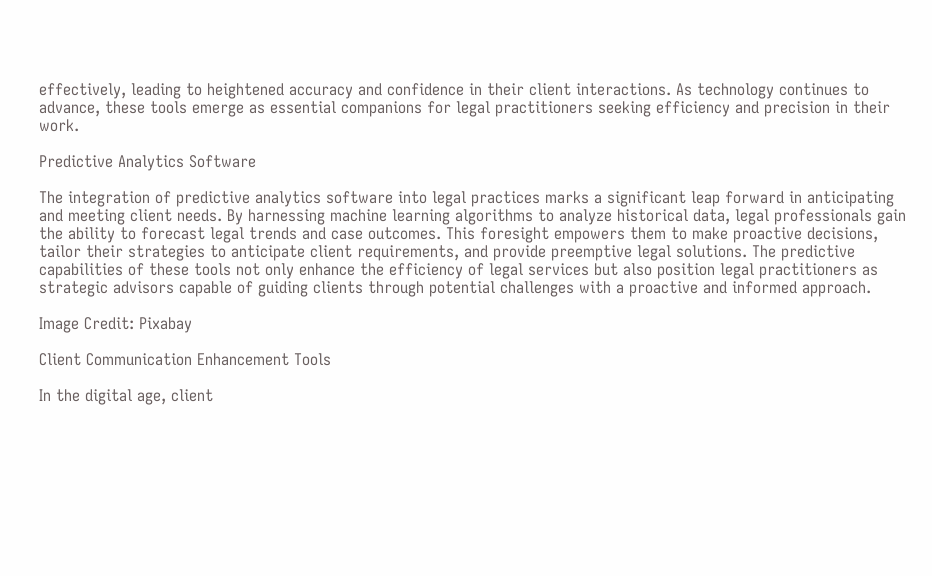effectively, leading to heightened accuracy and confidence in their client interactions. As technology continues to advance, these tools emerge as essential companions for legal practitioners seeking efficiency and precision in their work.

Predictive Analytics Software

The integration of predictive analytics software into legal practices marks a significant leap forward in anticipating and meeting client needs. By harnessing machine learning algorithms to analyze historical data, legal professionals gain the ability to forecast legal trends and case outcomes. This foresight empowers them to make proactive decisions, tailor their strategies to anticipate client requirements, and provide preemptive legal solutions. The predictive capabilities of these tools not only enhance the efficiency of legal services but also position legal practitioners as strategic advisors capable of guiding clients through potential challenges with a proactive and informed approach.

Image Credit: Pixabay

Client Communication Enhancement Tools

In the digital age, client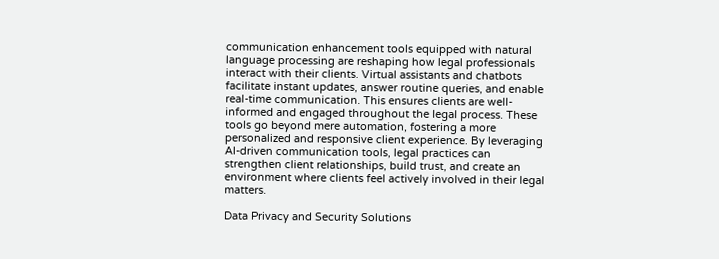communication enhancement tools equipped with natural language processing are reshaping how legal professionals interact with their clients. Virtual assistants and chatbots facilitate instant updates, answer routine queries, and enable real-time communication. This ensures clients are well-informed and engaged throughout the legal process. These tools go beyond mere automation, fostering a more personalized and responsive client experience. By leveraging AI-driven communication tools, legal practices can strengthen client relationships, build trust, and create an environment where clients feel actively involved in their legal matters.

Data Privacy and Security Solutions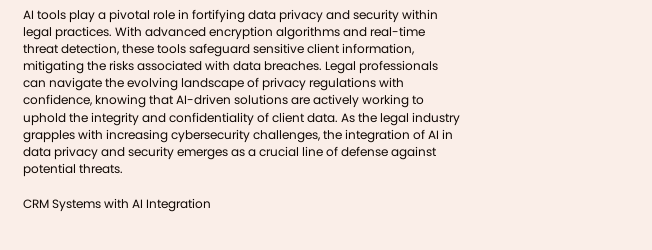AI tools play a pivotal role in fortifying data privacy and security within legal practices. With advanced encryption algorithms and real-time threat detection, these tools safeguard sensitive client information, mitigating the risks associated with data breaches. Legal professionals can navigate the evolving landscape of privacy regulations with confidence, knowing that AI-driven solutions are actively working to uphold the integrity and confidentiality of client data. As the legal industry grapples with increasing cybersecurity challenges, the integration of AI in data privacy and security emerges as a crucial line of defense against potential threats.

CRM Systems with AI Integration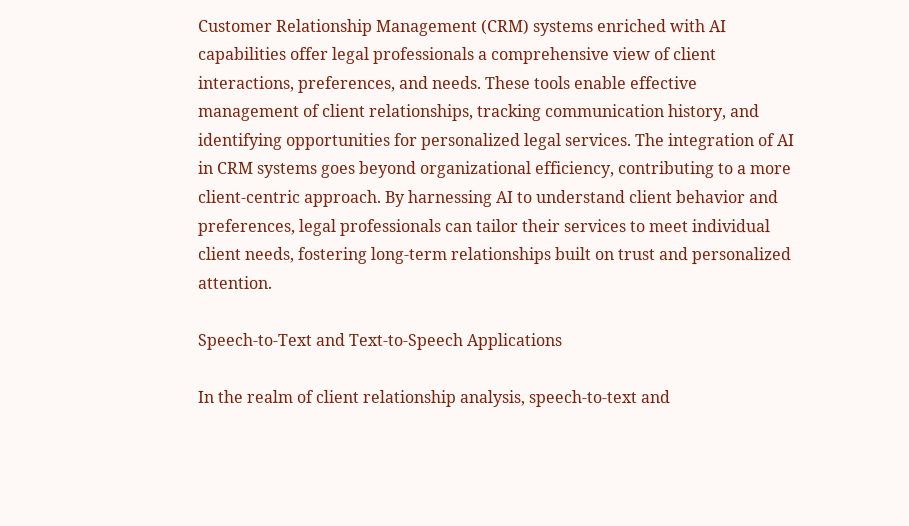Customer Relationship Management (CRM) systems enriched with AI capabilities offer legal professionals a comprehensive view of client interactions, preferences, and needs. These tools enable effective management of client relationships, tracking communication history, and identifying opportunities for personalized legal services. The integration of AI in CRM systems goes beyond organizational efficiency, contributing to a more client-centric approach. By harnessing AI to understand client behavior and preferences, legal professionals can tailor their services to meet individual client needs, fostering long-term relationships built on trust and personalized attention.

Speech-to-Text and Text-to-Speech Applications

In the realm of client relationship analysis, speech-to-text and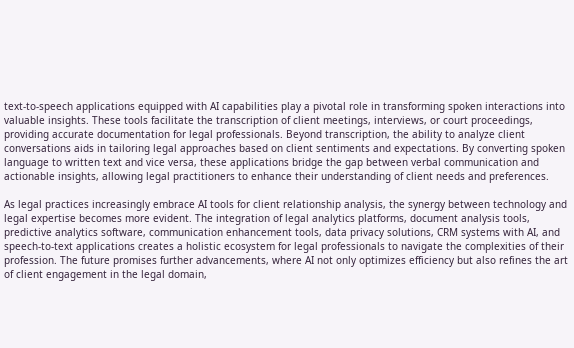text-to-speech applications equipped with AI capabilities play a pivotal role in transforming spoken interactions into valuable insights. These tools facilitate the transcription of client meetings, interviews, or court proceedings, providing accurate documentation for legal professionals. Beyond transcription, the ability to analyze client conversations aids in tailoring legal approaches based on client sentiments and expectations. By converting spoken language to written text and vice versa, these applications bridge the gap between verbal communication and actionable insights, allowing legal practitioners to enhance their understanding of client needs and preferences.

As legal practices increasingly embrace AI tools for client relationship analysis, the synergy between technology and legal expertise becomes more evident. The integration of legal analytics platforms, document analysis tools, predictive analytics software, communication enhancement tools, data privacy solutions, CRM systems with AI, and speech-to-text applications creates a holistic ecosystem for legal professionals to navigate the complexities of their profession. The future promises further advancements, where AI not only optimizes efficiency but also refines the art of client engagement in the legal domain,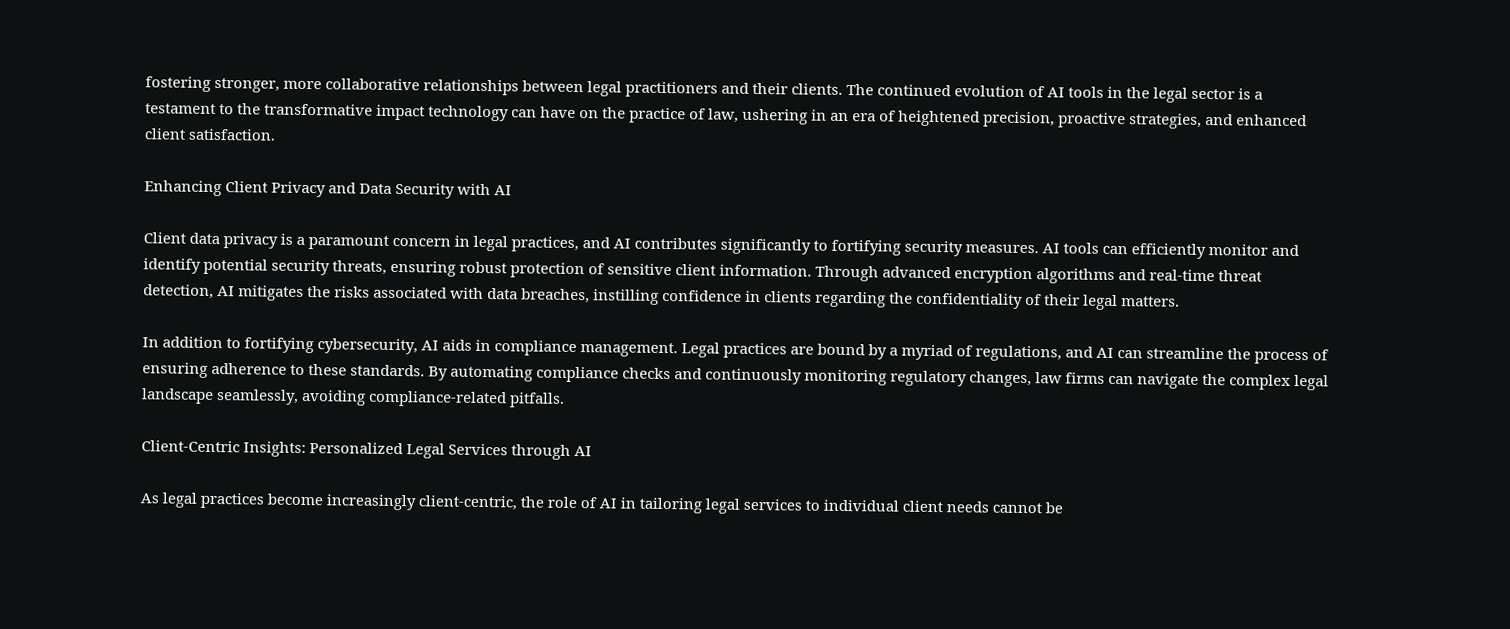fostering stronger, more collaborative relationships between legal practitioners and their clients. The continued evolution of AI tools in the legal sector is a testament to the transformative impact technology can have on the practice of law, ushering in an era of heightened precision, proactive strategies, and enhanced client satisfaction.

Enhancing Client Privacy and Data Security with AI

Client data privacy is a paramount concern in legal practices, and AI contributes significantly to fortifying security measures. AI tools can efficiently monitor and identify potential security threats, ensuring robust protection of sensitive client information. Through advanced encryption algorithms and real-time threat detection, AI mitigates the risks associated with data breaches, instilling confidence in clients regarding the confidentiality of their legal matters.

In addition to fortifying cybersecurity, AI aids in compliance management. Legal practices are bound by a myriad of regulations, and AI can streamline the process of ensuring adherence to these standards. By automating compliance checks and continuously monitoring regulatory changes, law firms can navigate the complex legal landscape seamlessly, avoiding compliance-related pitfalls.

Client-Centric Insights: Personalized Legal Services through AI

As legal practices become increasingly client-centric, the role of AI in tailoring legal services to individual client needs cannot be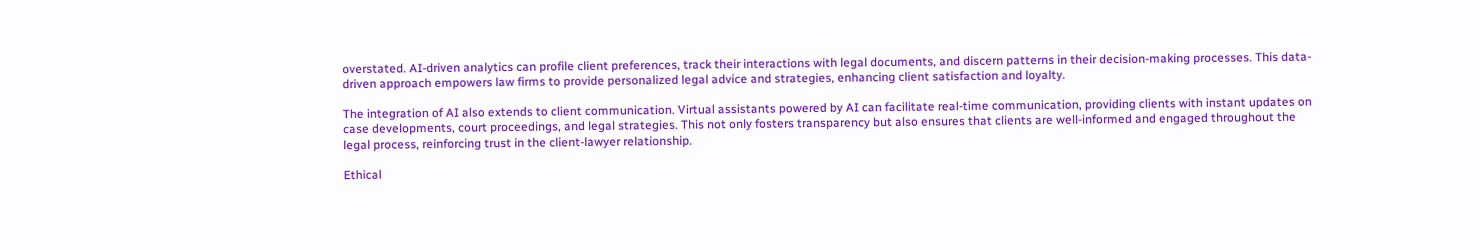overstated. AI-driven analytics can profile client preferences, track their interactions with legal documents, and discern patterns in their decision-making processes. This data-driven approach empowers law firms to provide personalized legal advice and strategies, enhancing client satisfaction and loyalty.

The integration of AI also extends to client communication. Virtual assistants powered by AI can facilitate real-time communication, providing clients with instant updates on case developments, court proceedings, and legal strategies. This not only fosters transparency but also ensures that clients are well-informed and engaged throughout the legal process, reinforcing trust in the client-lawyer relationship.

Ethical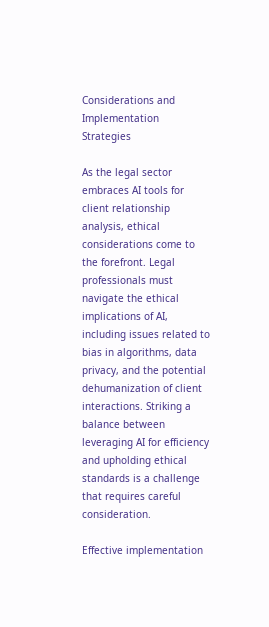Considerations and Implementation Strategies

As the legal sector embraces AI tools for client relationship analysis, ethical considerations come to the forefront. Legal professionals must navigate the ethical implications of AI, including issues related to bias in algorithms, data privacy, and the potential dehumanization of client interactions. Striking a balance between leveraging AI for efficiency and upholding ethical standards is a challenge that requires careful consideration.

Effective implementation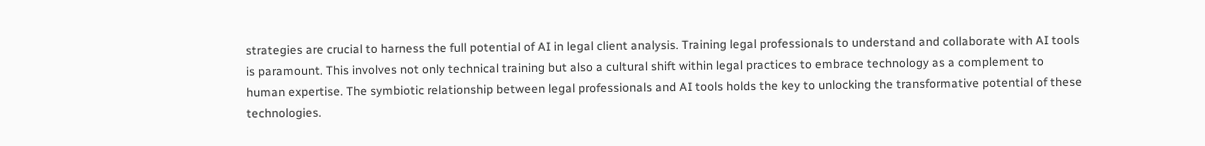strategies are crucial to harness the full potential of AI in legal client analysis. Training legal professionals to understand and collaborate with AI tools is paramount. This involves not only technical training but also a cultural shift within legal practices to embrace technology as a complement to human expertise. The symbiotic relationship between legal professionals and AI tools holds the key to unlocking the transformative potential of these technologies.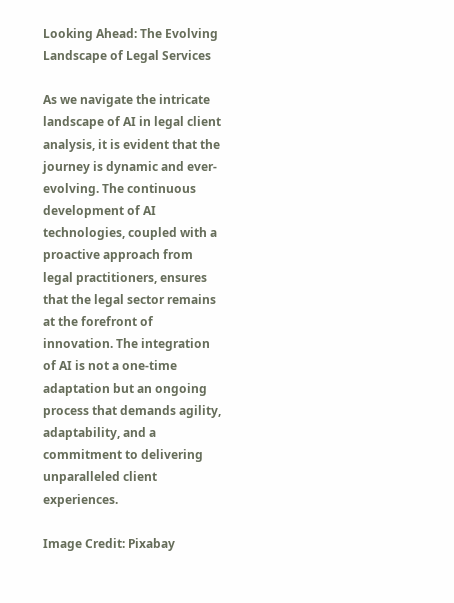Looking Ahead: The Evolving Landscape of Legal Services

As we navigate the intricate landscape of AI in legal client analysis, it is evident that the journey is dynamic and ever-evolving. The continuous development of AI technologies, coupled with a proactive approach from legal practitioners, ensures that the legal sector remains at the forefront of innovation. The integration of AI is not a one-time adaptation but an ongoing process that demands agility, adaptability, and a commitment to delivering unparalleled client experiences.

Image Credit: Pixabay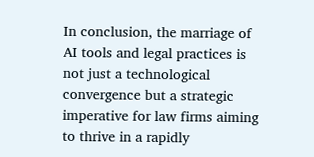In conclusion, the marriage of AI tools and legal practices is not just a technological convergence but a strategic imperative for law firms aiming to thrive in a rapidly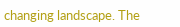changing landscape. The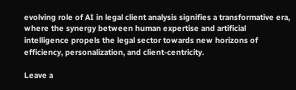evolving role of AI in legal client analysis signifies a transformative era, where the synergy between human expertise and artificial intelligence propels the legal sector towards new horizons of efficiency, personalization, and client-centricity.

Leave a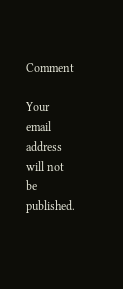Comment

Your email address will not be published.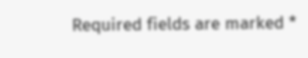Required fields are marked *